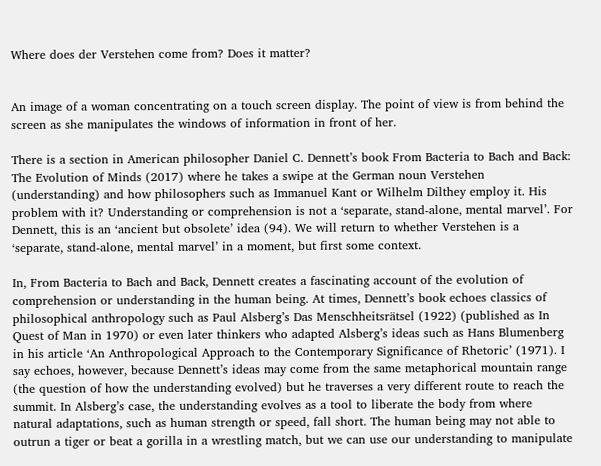Where does der Verstehen come from? Does it matter?


An image of a woman concentrating on a touch screen display. The point of view is from behind the screen as she manipulates the windows of information in front of her.

There is a section in American philosopher Daniel C. Dennett’s book From Bacteria to Bach and Back: The Evolution of Minds (2017) where he takes a swipe at the German noun Verstehen (understanding) and how philosophers such as Immanuel Kant or Wilhelm Dilthey employ it. His problem with it? Understanding or comprehension is not a ‘separate, stand-alone, mental marvel’. For Dennett, this is an ‘ancient but obsolete’ idea (94). We will return to whether Verstehen is a ‘separate, stand-alone, mental marvel’ in a moment, but first some context.

In, From Bacteria to Bach and Back, Dennett creates a fascinating account of the evolution of comprehension or understanding in the human being. At times, Dennett’s book echoes classics of philosophical anthropology such as Paul Alsberg’s Das Menschheitsrätsel (1922) (published as In Quest of Man in 1970) or even later thinkers who adapted Alsberg’s ideas such as Hans Blumenberg in his article ‘An Anthropological Approach to the Contemporary Significance of Rhetoric’ (1971). I say echoes, however, because Dennett’s ideas may come from the same metaphorical mountain range (the question of how the understanding evolved) but he traverses a very different route to reach the summit. In Alsberg’s case, the understanding evolves as a tool to liberate the body from where natural adaptations, such as human strength or speed, fall short. The human being may not able to outrun a tiger or beat a gorilla in a wrestling match, but we can use our understanding to manipulate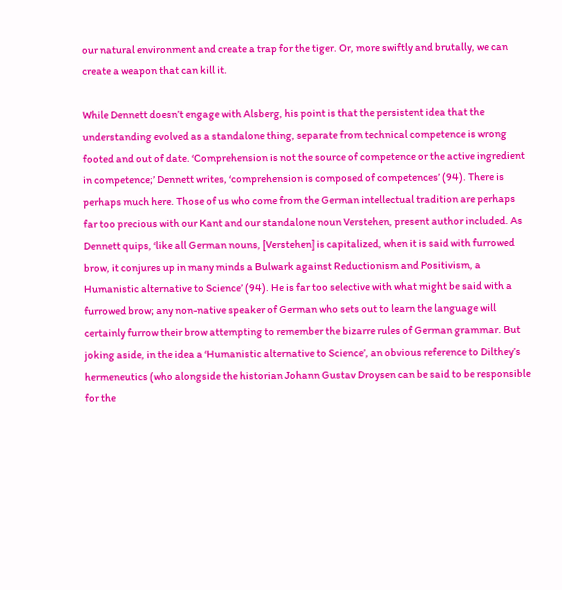our natural environment and create a trap for the tiger. Or, more swiftly and brutally, we can create a weapon that can kill it.

While Dennett doesn’t engage with Alsberg, his point is that the persistent idea that the understanding evolved as a standalone thing, separate from technical competence is wrong footed and out of date. ‘Comprehension is not the source of competence or the active ingredient in competence;’ Dennett writes, ‘comprehension is composed of competences’ (94). There is perhaps much here. Those of us who come from the German intellectual tradition are perhaps far too precious with our Kant and our standalone noun Verstehen, present author included. As Dennett quips, ‘like all German nouns, [Verstehen] is capitalized, when it is said with furrowed brow, it conjures up in many minds a Bulwark against Reductionism and Positivism, a Humanistic alternative to Science’ (94). He is far too selective with what might be said with a furrowed brow; any non-native speaker of German who sets out to learn the language will certainly furrow their brow attempting to remember the bizarre rules of German grammar. But joking aside, in the idea a ‘Humanistic alternative to Science’, an obvious reference to Dilthey’s hermeneutics (who alongside the historian Johann Gustav Droysen can be said to be responsible for the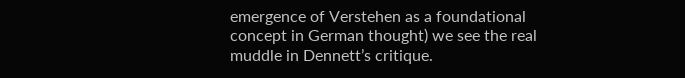emergence of Verstehen as a foundational concept in German thought) we see the real muddle in Dennett’s critique.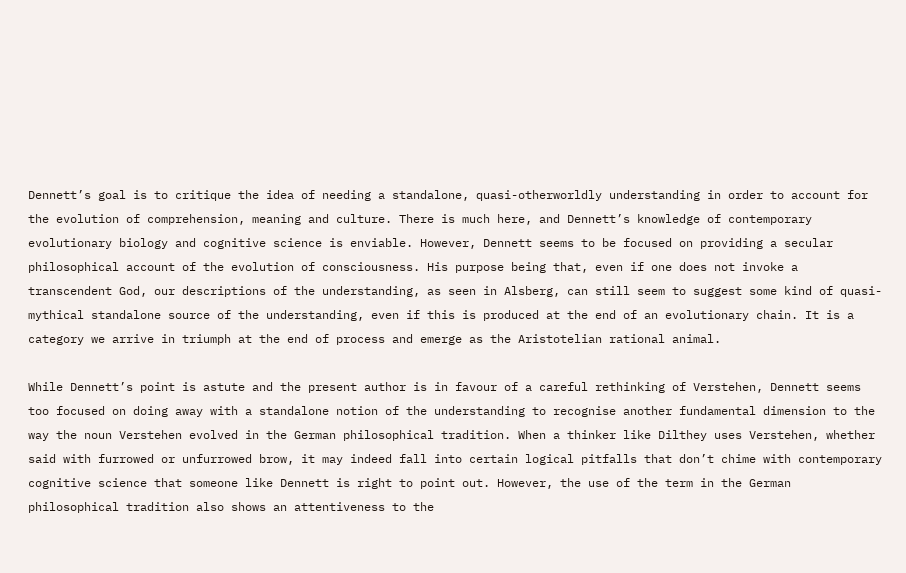Dennett’s goal is to critique the idea of needing a standalone, quasi-otherworldly understanding in order to account for the evolution of comprehension, meaning and culture. There is much here, and Dennett’s knowledge of contemporary evolutionary biology and cognitive science is enviable. However, Dennett seems to be focused on providing a secular philosophical account of the evolution of consciousness. His purpose being that, even if one does not invoke a transcendent God, our descriptions of the understanding, as seen in Alsberg, can still seem to suggest some kind of quasi-mythical standalone source of the understanding, even if this is produced at the end of an evolutionary chain. It is a category we arrive in triumph at the end of process and emerge as the Aristotelian rational animal.

While Dennett’s point is astute and the present author is in favour of a careful rethinking of Verstehen, Dennett seems too focused on doing away with a standalone notion of the understanding to recognise another fundamental dimension to the way the noun Verstehen evolved in the German philosophical tradition. When a thinker like Dilthey uses Verstehen, whether said with furrowed or unfurrowed brow, it may indeed fall into certain logical pitfalls that don’t chime with contemporary cognitive science that someone like Dennett is right to point out. However, the use of the term in the German philosophical tradition also shows an attentiveness to the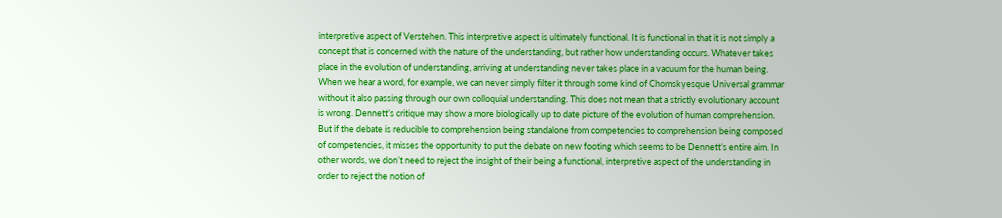interpretive aspect of Verstehen. This interpretive aspect is ultimately functional. It is functional in that it is not simply a concept that is concerned with the nature of the understanding, but rather how understanding occurs. Whatever takes place in the evolution of understanding, arriving at understanding never takes place in a vacuum for the human being. When we hear a word, for example, we can never simply filter it through some kind of Chomskyesque Universal grammar without it also passing through our own colloquial understanding. This does not mean that a strictly evolutionary account is wrong. Dennett’s critique may show a more biologically up to date picture of the evolution of human comprehension. But if the debate is reducible to comprehension being standalone from competencies to comprehension being composed of competencies, it misses the opportunity to put the debate on new footing which seems to be Dennett’s entire aim. In other words, we don’t need to reject the insight of their being a functional, interpretive aspect of the understanding in order to reject the notion of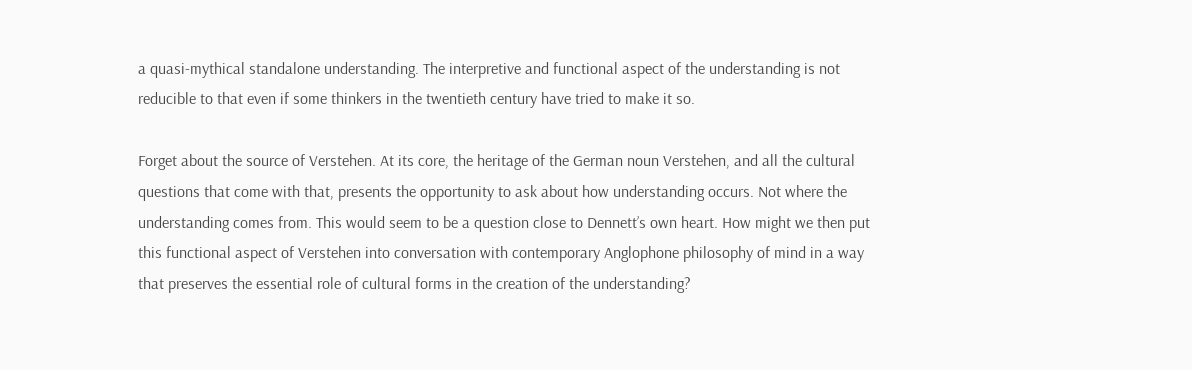a quasi-mythical standalone understanding. The interpretive and functional aspect of the understanding is not reducible to that even if some thinkers in the twentieth century have tried to make it so.

Forget about the source of Verstehen. At its core, the heritage of the German noun Verstehen, and all the cultural questions that come with that, presents the opportunity to ask about how understanding occurs. Not where the understanding comes from. This would seem to be a question close to Dennett’s own heart. How might we then put this functional aspect of Verstehen into conversation with contemporary Anglophone philosophy of mind in a way that preserves the essential role of cultural forms in the creation of the understanding?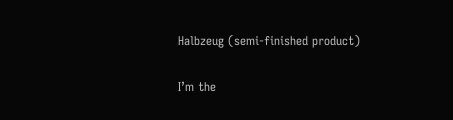Halbzeug (semi-finished product)

I’m the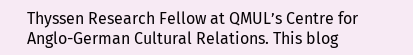Thyssen Research Fellow at QMUL’s Centre for Anglo-German Cultural Relations. This blog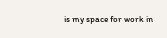is my space for work in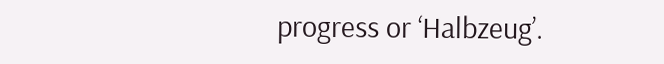progress or ‘Halbzeug’.